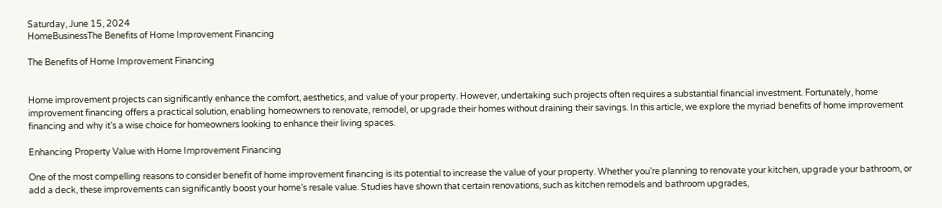Saturday, June 15, 2024
HomeBusinessThe Benefits of Home Improvement Financing

The Benefits of Home Improvement Financing


Home improvement projects can significantly enhance the comfort, aesthetics, and value of your property. However, undertaking such projects often requires a substantial financial investment. Fortunately, home improvement financing offers a practical solution, enabling homeowners to renovate, remodel, or upgrade their homes without draining their savings. In this article, we explore the myriad benefits of home improvement financing and why it’s a wise choice for homeowners looking to enhance their living spaces.

Enhancing Property Value with Home Improvement Financing

One of the most compelling reasons to consider benefit of home improvement financing is its potential to increase the value of your property. Whether you’re planning to renovate your kitchen, upgrade your bathroom, or add a deck, these improvements can significantly boost your home’s resale value. Studies have shown that certain renovations, such as kitchen remodels and bathroom upgrades,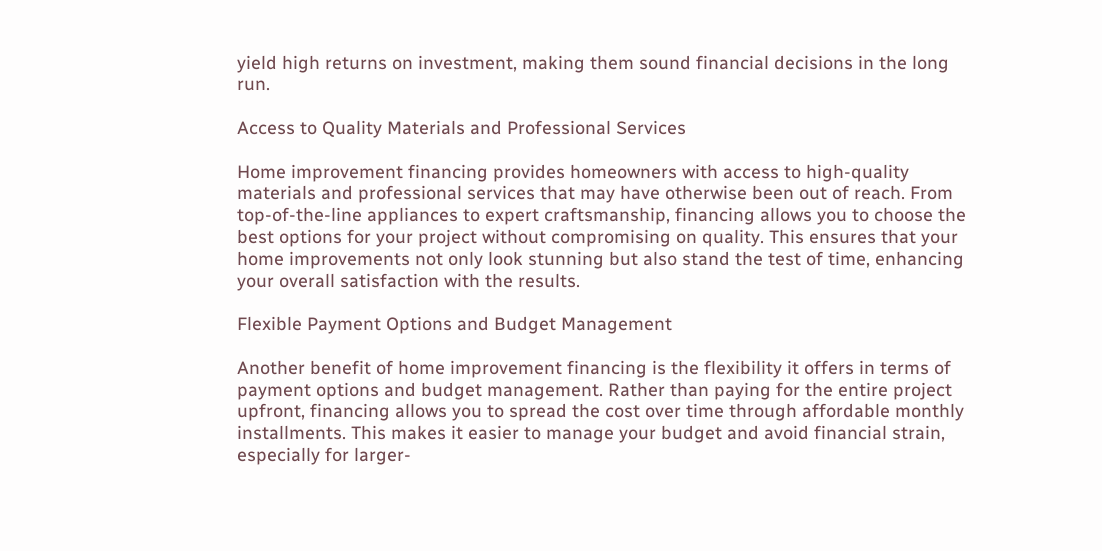yield high returns on investment, making them sound financial decisions in the long run.

Access to Quality Materials and Professional Services

Home improvement financing provides homeowners with access to high-quality materials and professional services that may have otherwise been out of reach. From top-of-the-line appliances to expert craftsmanship, financing allows you to choose the best options for your project without compromising on quality. This ensures that your home improvements not only look stunning but also stand the test of time, enhancing your overall satisfaction with the results.

Flexible Payment Options and Budget Management

Another benefit of home improvement financing is the flexibility it offers in terms of payment options and budget management. Rather than paying for the entire project upfront, financing allows you to spread the cost over time through affordable monthly installments. This makes it easier to manage your budget and avoid financial strain, especially for larger-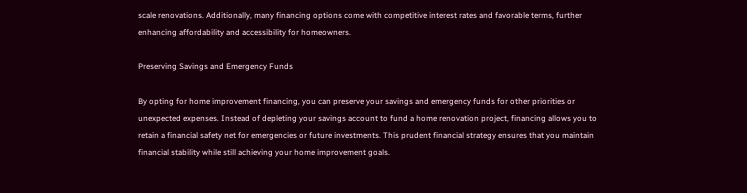scale renovations. Additionally, many financing options come with competitive interest rates and favorable terms, further enhancing affordability and accessibility for homeowners.

Preserving Savings and Emergency Funds

By opting for home improvement financing, you can preserve your savings and emergency funds for other priorities or unexpected expenses. Instead of depleting your savings account to fund a home renovation project, financing allows you to retain a financial safety net for emergencies or future investments. This prudent financial strategy ensures that you maintain financial stability while still achieving your home improvement goals.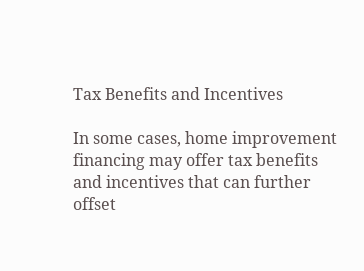Tax Benefits and Incentives

In some cases, home improvement financing may offer tax benefits and incentives that can further offset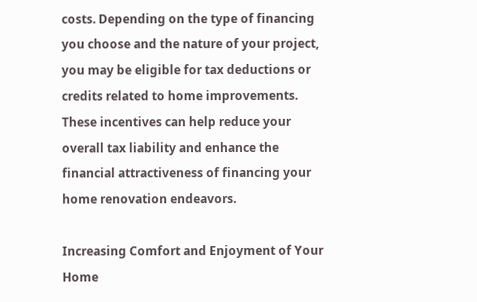costs. Depending on the type of financing you choose and the nature of your project, you may be eligible for tax deductions or credits related to home improvements. These incentives can help reduce your overall tax liability and enhance the financial attractiveness of financing your home renovation endeavors.

Increasing Comfort and Enjoyment of Your Home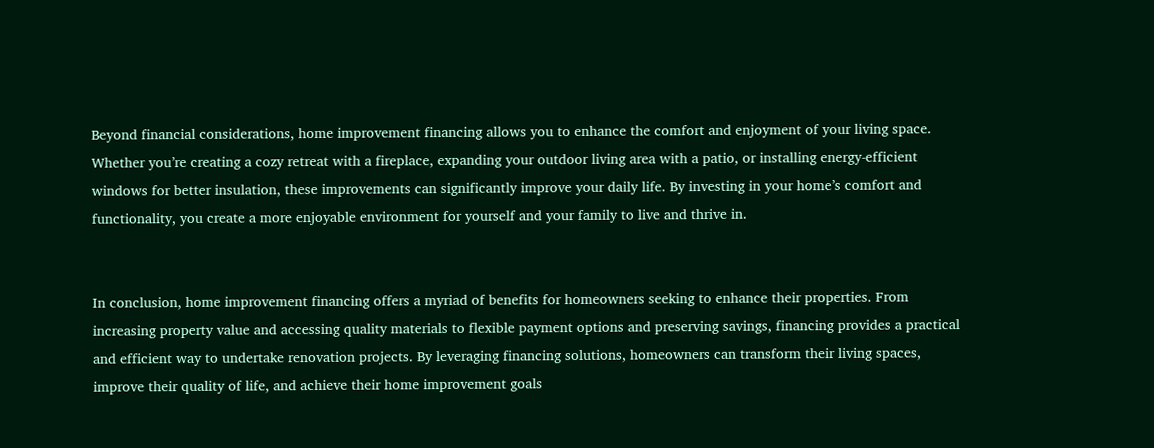Beyond financial considerations, home improvement financing allows you to enhance the comfort and enjoyment of your living space. Whether you’re creating a cozy retreat with a fireplace, expanding your outdoor living area with a patio, or installing energy-efficient windows for better insulation, these improvements can significantly improve your daily life. By investing in your home’s comfort and functionality, you create a more enjoyable environment for yourself and your family to live and thrive in.


In conclusion, home improvement financing offers a myriad of benefits for homeowners seeking to enhance their properties. From increasing property value and accessing quality materials to flexible payment options and preserving savings, financing provides a practical and efficient way to undertake renovation projects. By leveraging financing solutions, homeowners can transform their living spaces, improve their quality of life, and achieve their home improvement goals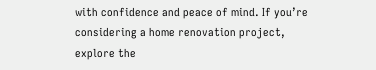with confidence and peace of mind. If you’re considering a home renovation project, explore the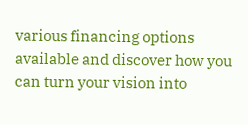various financing options available and discover how you can turn your vision into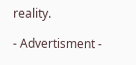reality.

- Advertisment -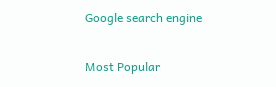Google search engine

Most Popular